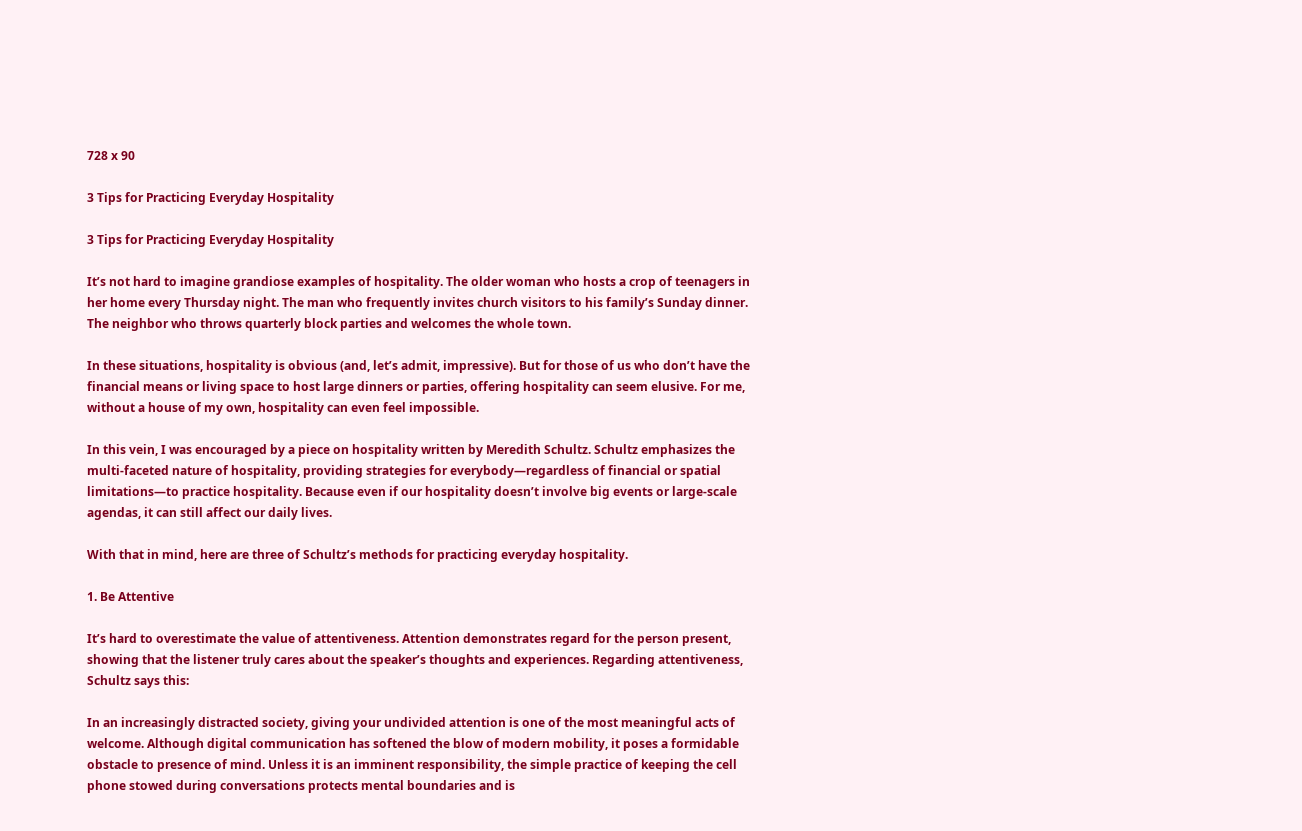728 x 90

3 Tips for Practicing Everyday Hospitality

3 Tips for Practicing Everyday Hospitality

It’s not hard to imagine grandiose examples of hospitality. The older woman who hosts a crop of teenagers in her home every Thursday night. The man who frequently invites church visitors to his family’s Sunday dinner. The neighbor who throws quarterly block parties and welcomes the whole town.

In these situations, hospitality is obvious (and, let’s admit, impressive). But for those of us who don’t have the financial means or living space to host large dinners or parties, offering hospitality can seem elusive. For me, without a house of my own, hospitality can even feel impossible.

In this vein, I was encouraged by a piece on hospitality written by Meredith Schultz. Schultz emphasizes the multi-faceted nature of hospitality, providing strategies for everybody—regardless of financial or spatial limitations—to practice hospitality. Because even if our hospitality doesn’t involve big events or large-scale agendas, it can still affect our daily lives.

With that in mind, here are three of Schultz’s methods for practicing everyday hospitality.

1. Be Attentive

It’s hard to overestimate the value of attentiveness. Attention demonstrates regard for the person present, showing that the listener truly cares about the speaker’s thoughts and experiences. Regarding attentiveness, Schultz says this:

In an increasingly distracted society, giving your undivided attention is one of the most meaningful acts of welcome. Although digital communication has softened the blow of modern mobility, it poses a formidable obstacle to presence of mind. Unless it is an imminent responsibility, the simple practice of keeping the cell phone stowed during conversations protects mental boundaries and is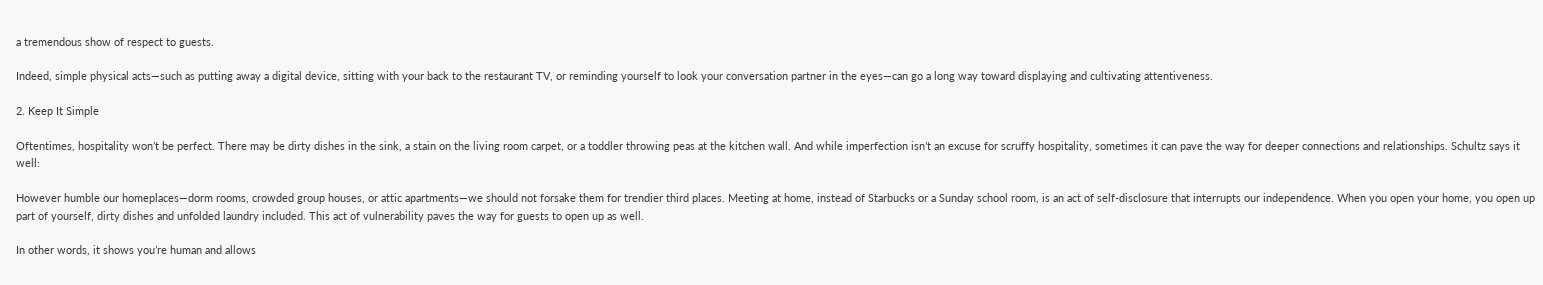a tremendous show of respect to guests.

Indeed, simple physical acts—such as putting away a digital device, sitting with your back to the restaurant TV, or reminding yourself to look your conversation partner in the eyes—can go a long way toward displaying and cultivating attentiveness.

2. Keep It Simple

Oftentimes, hospitality won’t be perfect. There may be dirty dishes in the sink, a stain on the living room carpet, or a toddler throwing peas at the kitchen wall. And while imperfection isn’t an excuse for scruffy hospitality, sometimes it can pave the way for deeper connections and relationships. Schultz says it well:

However humble our homeplaces—dorm rooms, crowded group houses, or attic apartments—we should not forsake them for trendier third places. Meeting at home, instead of Starbucks or a Sunday school room, is an act of self-disclosure that interrupts our independence. When you open your home, you open up part of yourself, dirty dishes and unfolded laundry included. This act of vulnerability paves the way for guests to open up as well.

In other words, it shows you’re human and allows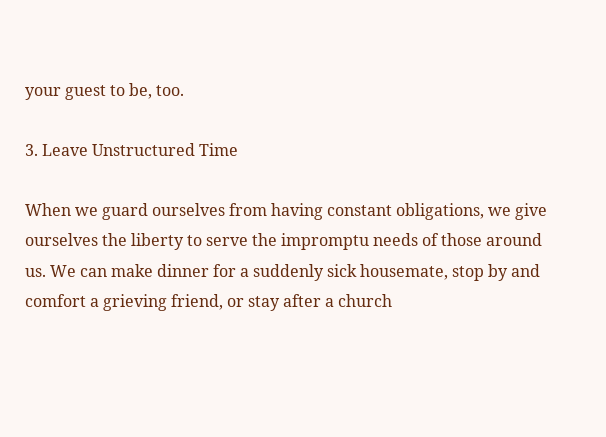your guest to be, too.

3. Leave Unstructured Time

When we guard ourselves from having constant obligations, we give ourselves the liberty to serve the impromptu needs of those around us. We can make dinner for a suddenly sick housemate, stop by and comfort a grieving friend, or stay after a church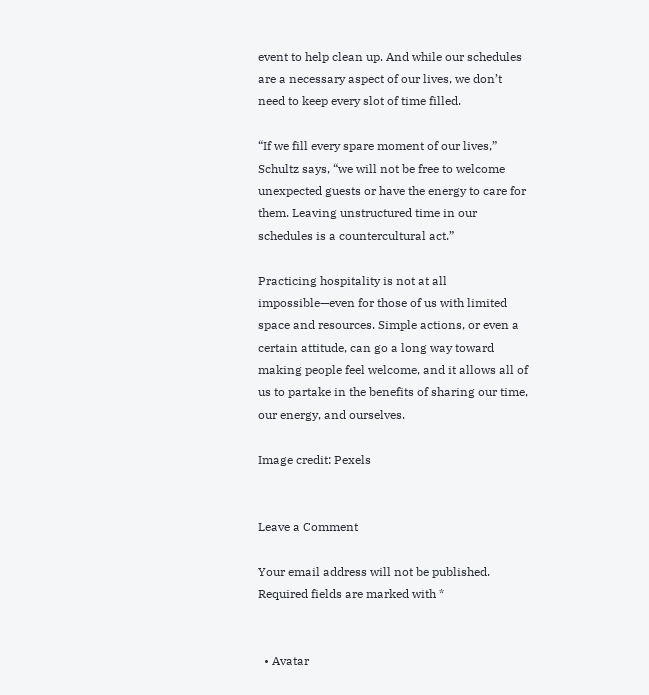event to help clean up. And while our schedules are a necessary aspect of our lives, we don’t need to keep every slot of time filled.

“If we fill every spare moment of our lives,” Schultz says, “we will not be free to welcome unexpected guests or have the energy to care for them. Leaving unstructured time in our schedules is a countercultural act.”

Practicing hospitality is not at all impossible—even for those of us with limited space and resources. Simple actions, or even a certain attitude, can go a long way toward making people feel welcome, and it allows all of us to partake in the benefits of sharing our time, our energy, and ourselves.

Image credit: Pexels


Leave a Comment

Your email address will not be published. Required fields are marked with *


  • Avatar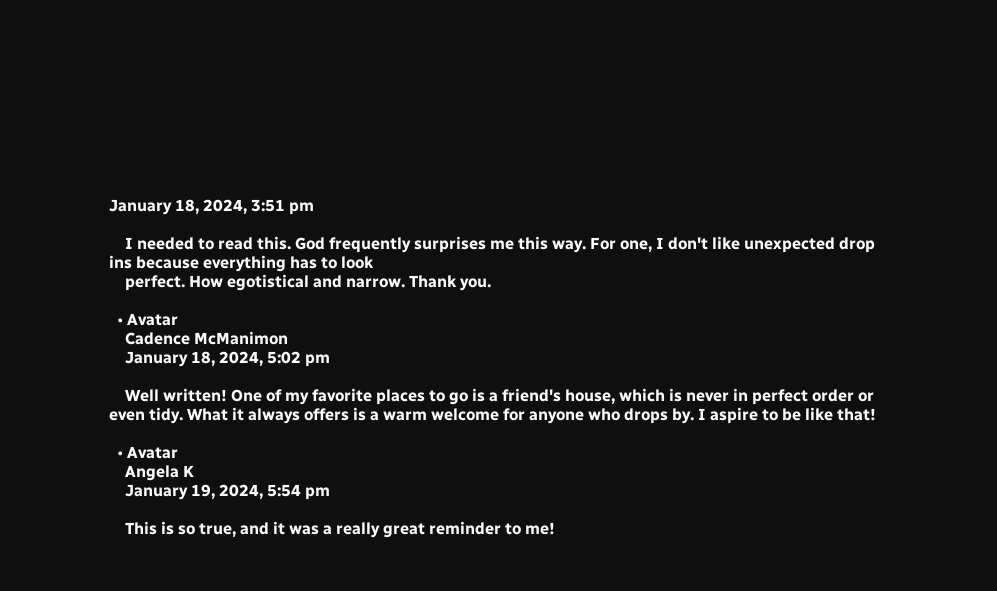January 18, 2024, 3:51 pm

    I needed to read this. God frequently surprises me this way. For one, I don't like unexpected drop ins because everything has to look
    perfect. How egotistical and narrow. Thank you.

  • Avatar
    Cadence McManimon
    January 18, 2024, 5:02 pm

    Well written! One of my favorite places to go is a friend's house, which is never in perfect order or even tidy. What it always offers is a warm welcome for anyone who drops by. I aspire to be like that!

  • Avatar
    Angela K
    January 19, 2024, 5:54 pm

    This is so true, and it was a really great reminder to me!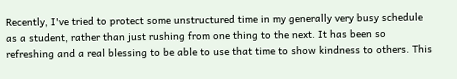Recently, I've tried to protect some unstructured time in my generally very busy schedule as a student, rather than just rushing from one thing to the next. It has been so refreshing and a real blessing to be able to use that time to show kindness to others. This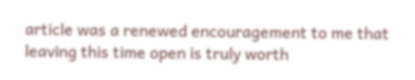article was a renewed encouragement to me that leaving this time open is truly worth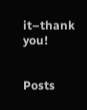it–thank you!


Posts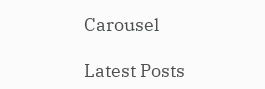Carousel

Latest Posts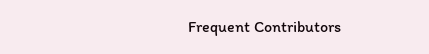Frequent Contributors